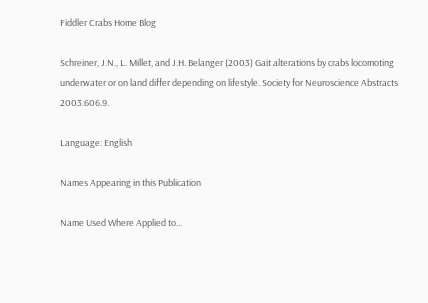Fiddler Crabs Home Blog

Schreiner, J.N., L. Millet, and J.H. Belanger (2003) Gait alterations by crabs locomoting underwater or on land differ depending on lifestyle. Society for Neuroscience Abstracts 2003:606.9.

Language: English

Names Appearing in this Publication

Name Used Where Applied to...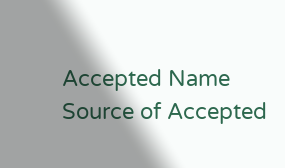Accepted Name Source of Accepted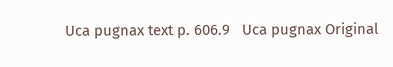Uca pugnax text p. 606.9   Uca pugnax Original